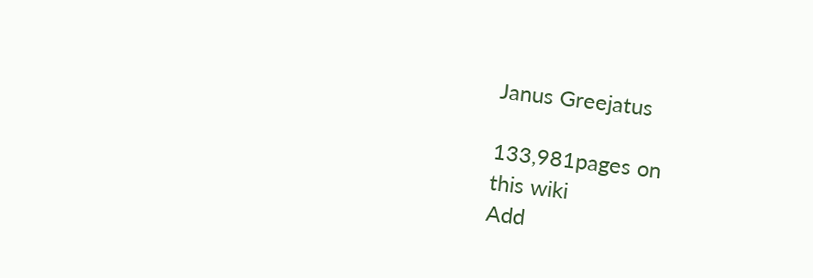Janus Greejatus

133,981pages on
this wiki
Add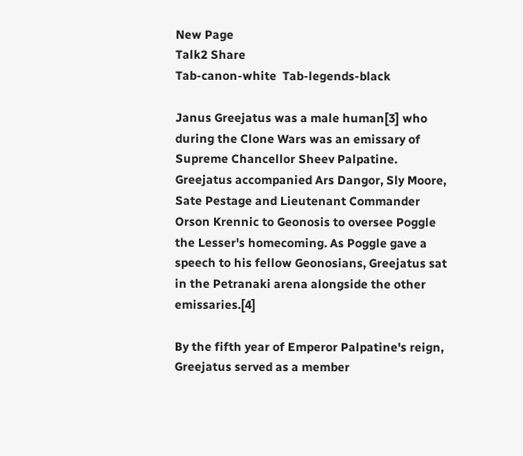New Page
Talk2 Share
Tab-canon-white  Tab-legends-black

Janus Greejatus was a male human[3] who during the Clone Wars was an emissary of Supreme Chancellor Sheev Palpatine. Greejatus accompanied Ars Dangor, Sly Moore, Sate Pestage and Lieutenant Commander Orson Krennic to Geonosis to oversee Poggle the Lesser's homecoming. As Poggle gave a speech to his fellow Geonosians, Greejatus sat in the Petranaki arena alongside the other emissaries.[4]

By the fifth year of Emperor Palpatine's reign, Greejatus served as a member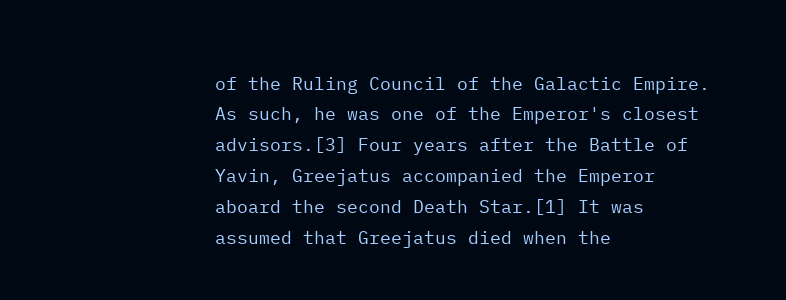of the Ruling Council of the Galactic Empire. As such, he was one of the Emperor's closest advisors.[3] Four years after the Battle of Yavin, Greejatus accompanied the Emperor aboard the second Death Star.[1] It was assumed that Greejatus died when the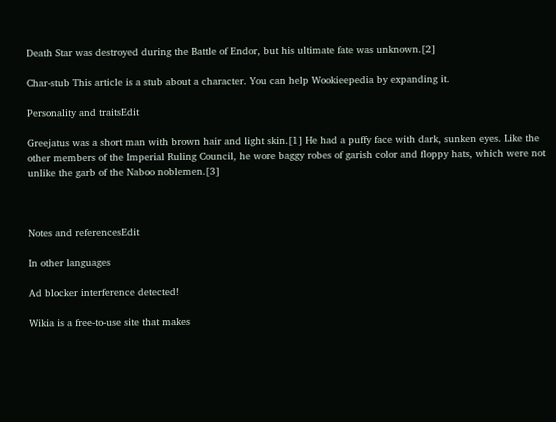Death Star was destroyed during the Battle of Endor, but his ultimate fate was unknown.[2]

Char-stub This article is a stub about a character. You can help Wookieepedia by expanding it.

Personality and traitsEdit

Greejatus was a short man with brown hair and light skin.[1] He had a puffy face with dark, sunken eyes. Like the other members of the Imperial Ruling Council, he wore baggy robes of garish color and floppy hats, which were not unlike the garb of the Naboo noblemen.[3]



Notes and referencesEdit

In other languages

Ad blocker interference detected!

Wikia is a free-to-use site that makes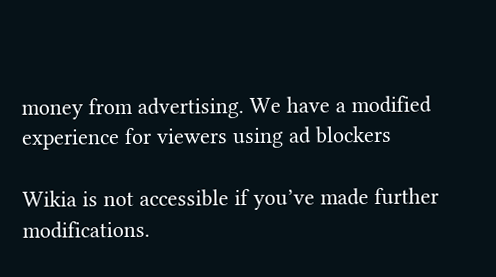money from advertising. We have a modified experience for viewers using ad blockers

Wikia is not accessible if you’ve made further modifications.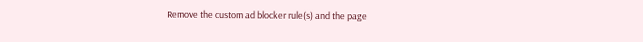Remove the custom ad blocker rule(s) and the page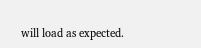will load as expected.